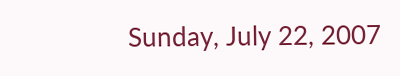Sunday, July 22, 2007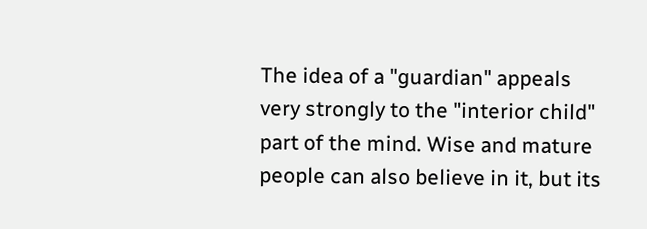The idea of a "guardian" appeals very strongly to the "interior child" part of the mind. Wise and mature people can also believe in it, but its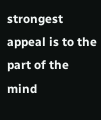strongest appeal is to the part of the mind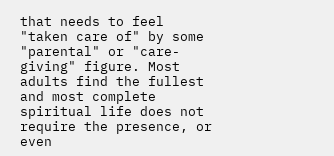that needs to feel "taken care of" by some "parental" or "care-giving" figure. Most adults find the fullest and most complete spiritual life does not require the presence, or even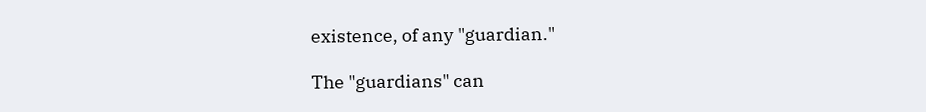existence, of any "guardian."

The "guardians" can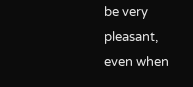be very pleasant, even when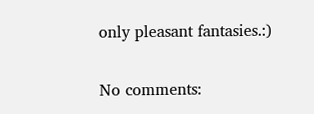only pleasant fantasies.:)


No comments: